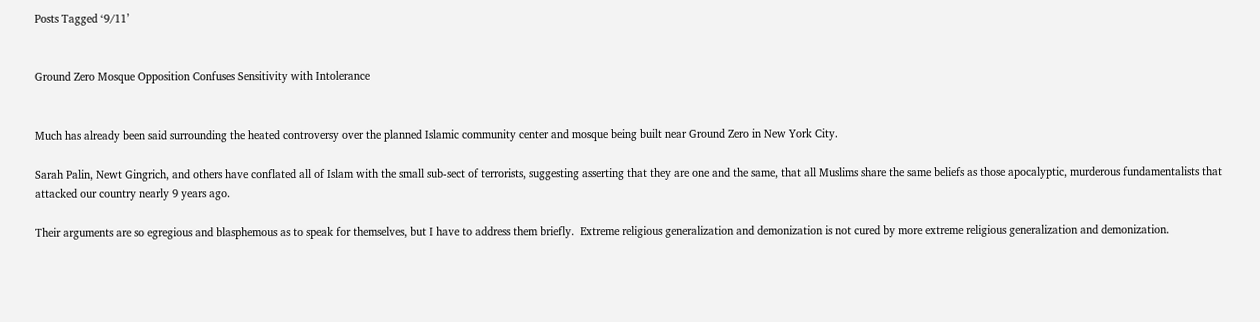Posts Tagged ‘9/11’


Ground Zero Mosque Opposition Confuses Sensitivity with Intolerance


Much has already been said surrounding the heated controversy over the planned Islamic community center and mosque being built near Ground Zero in New York City.

Sarah Palin, Newt Gingrich, and others have conflated all of Islam with the small sub-sect of terrorists, suggesting asserting that they are one and the same, that all Muslims share the same beliefs as those apocalyptic, murderous fundamentalists that attacked our country nearly 9 years ago.

Their arguments are so egregious and blasphemous as to speak for themselves, but I have to address them briefly.  Extreme religious generalization and demonization is not cured by more extreme religious generalization and demonization.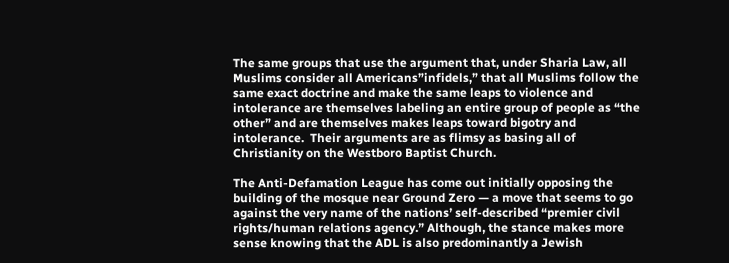The same groups that use the argument that, under Sharia Law, all Muslims consider all Americans”infidels,” that all Muslims follow the same exact doctrine and make the same leaps to violence and intolerance are themselves labeling an entire group of people as “the other” and are themselves makes leaps toward bigotry and intolerance.  Their arguments are as flimsy as basing all of Christianity on the Westboro Baptist Church.

The Anti-Defamation League has come out initially opposing the building of the mosque near Ground Zero — a move that seems to go against the very name of the nations’ self-described “premier civil rights/human relations agency.” Although, the stance makes more sense knowing that the ADL is also predominantly a Jewish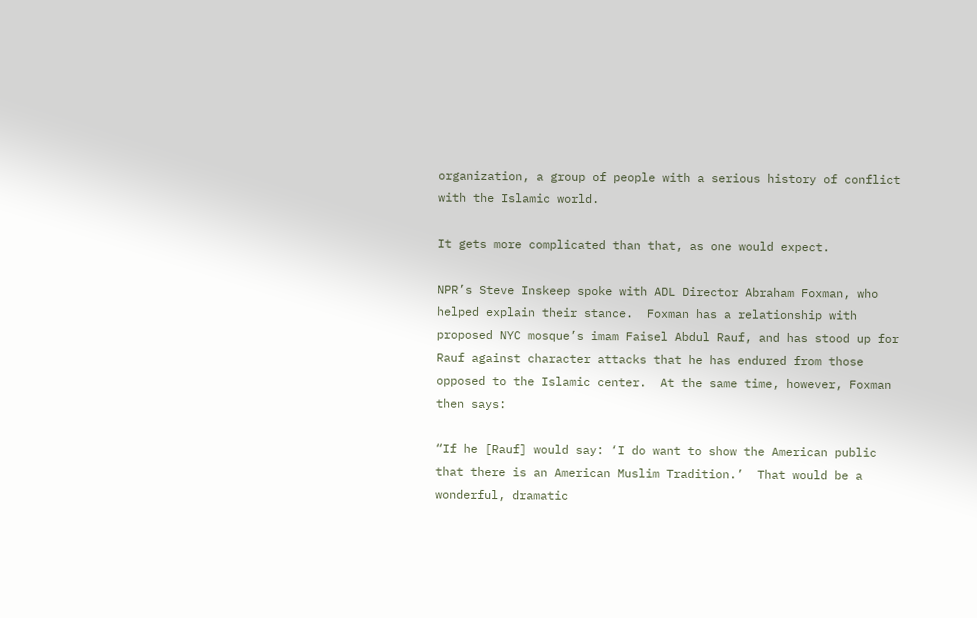organization, a group of people with a serious history of conflict with the Islamic world.

It gets more complicated than that, as one would expect.

NPR’s Steve Inskeep spoke with ADL Director Abraham Foxman, who helped explain their stance.  Foxman has a relationship with proposed NYC mosque’s imam Faisel Abdul Rauf, and has stood up for Rauf against character attacks that he has endured from those opposed to the Islamic center.  At the same time, however, Foxman then says:

“If he [Rauf] would say: ‘I do want to show the American public that there is an American Muslim Tradition.’  That would be a wonderful, dramatic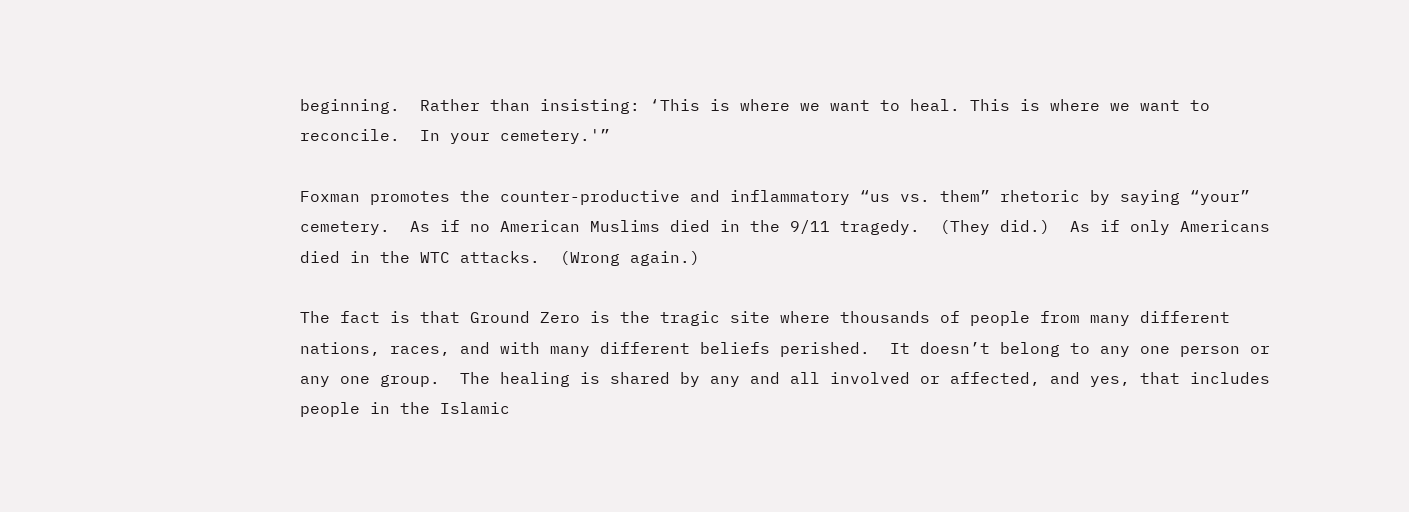beginning.  Rather than insisting: ‘This is where we want to heal. This is where we want to reconcile.  In your cemetery.'”

Foxman promotes the counter-productive and inflammatory “us vs. them” rhetoric by saying “your” cemetery.  As if no American Muslims died in the 9/11 tragedy.  (They did.)  As if only Americans died in the WTC attacks.  (Wrong again.)

The fact is that Ground Zero is the tragic site where thousands of people from many different nations, races, and with many different beliefs perished.  It doesn’t belong to any one person or any one group.  The healing is shared by any and all involved or affected, and yes, that includes people in the Islamic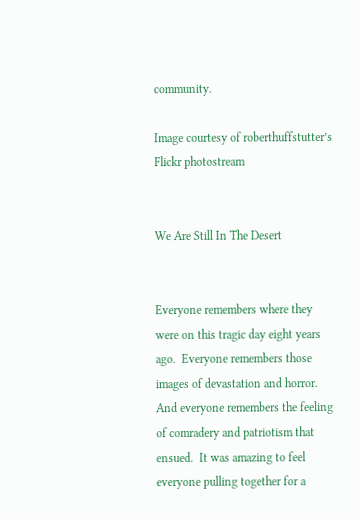community.

Image courtesy of roberthuffstutter’s Flickr photostream


We Are Still In The Desert


Everyone remembers where they were on this tragic day eight years ago.  Everyone remembers those images of devastation and horror.  And everyone remembers the feeling of comradery and patriotism that ensued.  It was amazing to feel everyone pulling together for a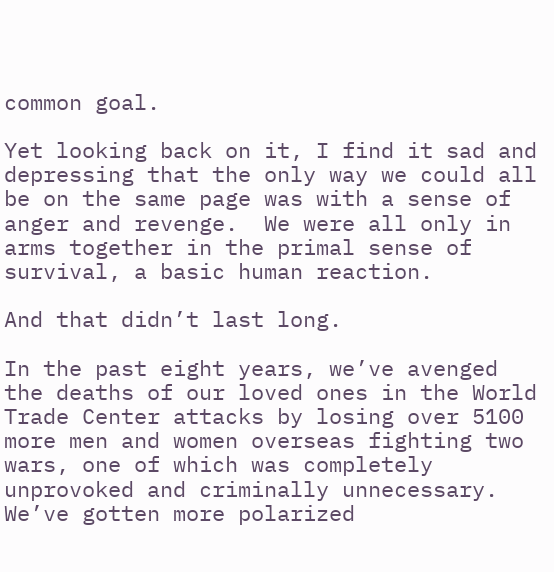common goal.

Yet looking back on it, I find it sad and depressing that the only way we could all be on the same page was with a sense of anger and revenge.  We were all only in arms together in the primal sense of survival, a basic human reaction.

And that didn’t last long.

In the past eight years, we’ve avenged the deaths of our loved ones in the World Trade Center attacks by losing over 5100 more men and women overseas fighting two wars, one of which was completely unprovoked and criminally unnecessary.  We’ve gotten more polarized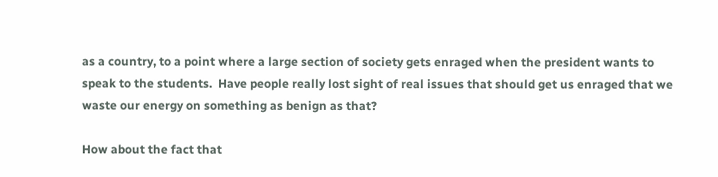as a country, to a point where a large section of society gets enraged when the president wants to speak to the students.  Have people really lost sight of real issues that should get us enraged that we waste our energy on something as benign as that?

How about the fact that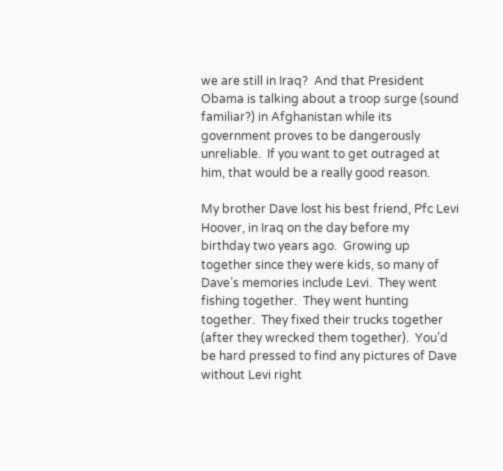we are still in Iraq?  And that President Obama is talking about a troop surge (sound familiar?) in Afghanistan while its government proves to be dangerously unreliable.  If you want to get outraged at him, that would be a really good reason.

My brother Dave lost his best friend, Pfc Levi Hoover, in Iraq on the day before my birthday two years ago.  Growing up together since they were kids, so many of Dave’s memories include Levi.  They went fishing together.  They went hunting together.  They fixed their trucks together (after they wrecked them together).  You’d be hard pressed to find any pictures of Dave without Levi right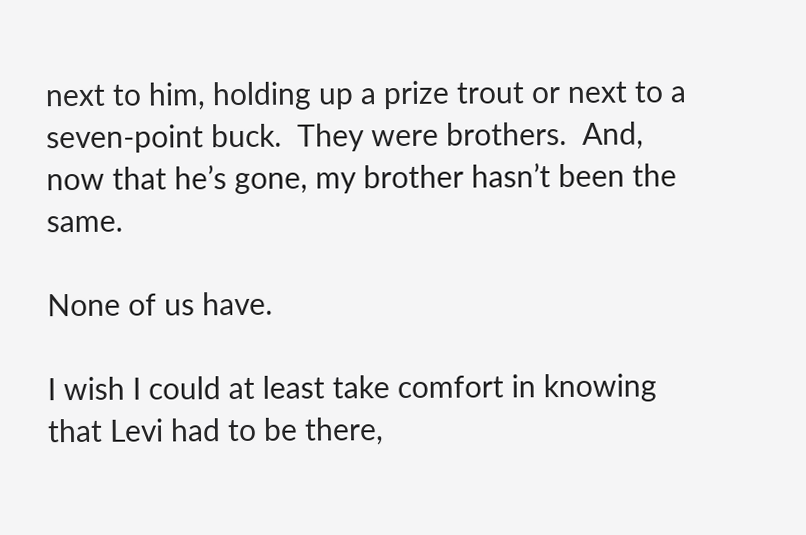next to him, holding up a prize trout or next to a seven-point buck.  They were brothers.  And, now that he’s gone, my brother hasn’t been the same.

None of us have.

I wish I could at least take comfort in knowing that Levi had to be there,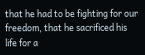that he had to be fighting for our freedom, that he sacrificed his life for a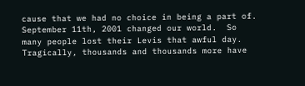cause that we had no choice in being a part of.  September 11th, 2001 changed our world.  So many people lost their Levis that awful day.  Tragically, thousands and thousands more have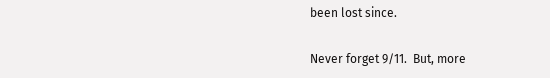been lost since.

Never forget 9/11.  But, more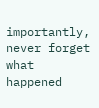importantly, never forget what happened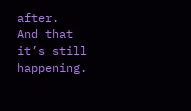after.  And that it’s still happening.